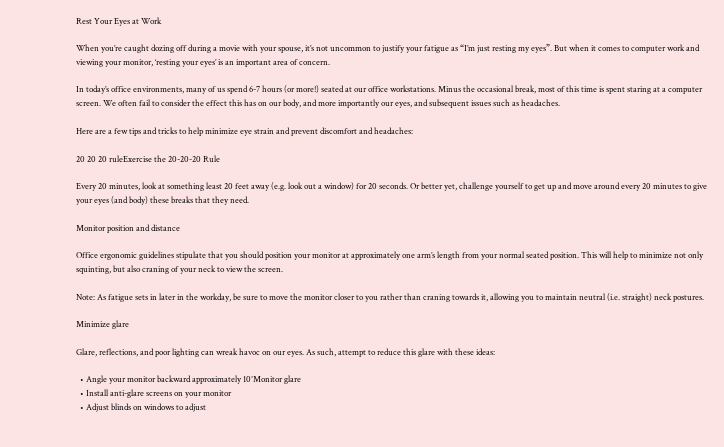Rest Your Eyes at Work

When you’re caught dozing off during a movie with your spouse, it’s not uncommon to justify your fatigue as “I’m just resting my eyes”. But when it comes to computer work and viewing your monitor, ‘resting your eyes’ is an important area of concern.

In today’s office environments, many of us spend 6-7 hours (or more!) seated at our office workstations. Minus the occasional break, most of this time is spent staring at a computer screen. We often fail to consider the effect this has on our body, and more importantly our eyes, and subsequent issues such as headaches.

Here are a few tips and tricks to help minimize eye strain and prevent discomfort and headaches:

20 20 20 ruleExercise the 20-20-20 Rule

Every 20 minutes, look at something least 20 feet away (e.g. look out a window) for 20 seconds. Or better yet, challenge yourself to get up and move around every 20 minutes to give your eyes (and body) these breaks that they need.

Monitor position and distance

Office ergonomic guidelines stipulate that you should position your monitor at approximately one arm’s length from your normal seated position. This will help to minimize not only squinting, but also craning of your neck to view the screen.

Note: As fatigue sets in later in the workday, be sure to move the monitor closer to you rather than craning towards it, allowing you to maintain neutral (i.e. straight) neck postures.

Minimize glare

Glare, reflections, and poor lighting can wreak havoc on our eyes. As such, attempt to reduce this glare with these ideas:

  • Angle your monitor backward approximately 10°Monitor glare
  • Install anti-glare screens on your monitor
  • Adjust blinds on windows to adjust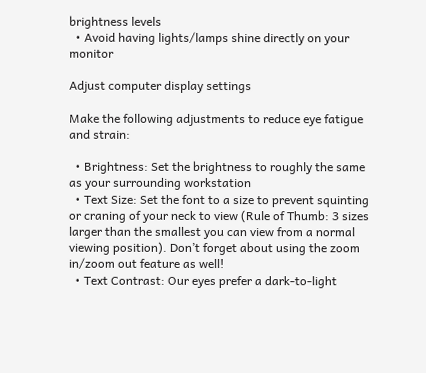brightness levels
  • Avoid having lights/lamps shine directly on your monitor

Adjust computer display settings

Make the following adjustments to reduce eye fatigue and strain:

  • Brightness: Set the brightness to roughly the same as your surrounding workstation
  • Text Size: Set the font to a size to prevent squinting or craning of your neck to view (Rule of Thumb: 3 sizes larger than the smallest you can view from a normal viewing position). Don’t forget about using the zoom in/zoom out feature as well!
  • Text Contrast: Our eyes prefer a dark-to-light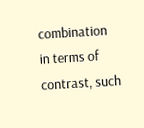combination in terms of contrast, such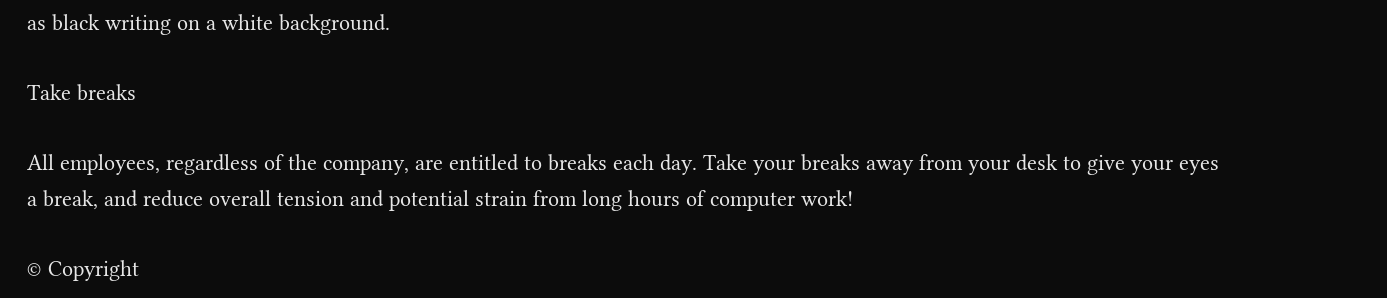as black writing on a white background.

Take breaks

All employees, regardless of the company, are entitled to breaks each day. Take your breaks away from your desk to give your eyes a break, and reduce overall tension and potential strain from long hours of computer work!

© Copyright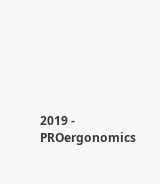2019 - PROergonomics